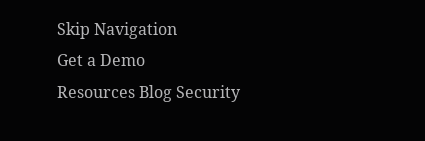Skip Navigation
Get a Demo
Resources Blog Security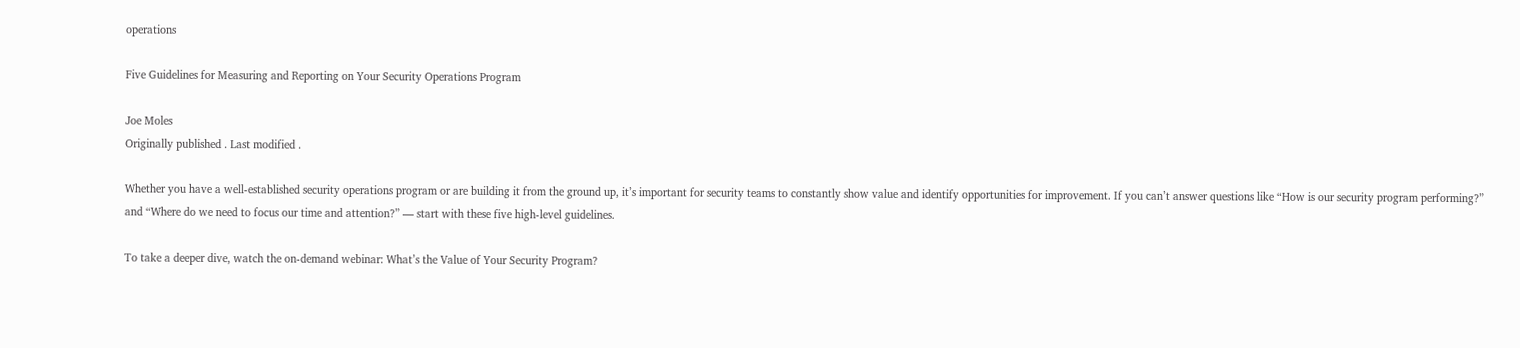operations

Five Guidelines for Measuring and Reporting on Your Security Operations Program

Joe Moles
Originally published . Last modified .

Whether you have a well-established security operations program or are building it from the ground up, it’s important for security teams to constantly show value and identify opportunities for improvement. If you can’t answer questions like “How is our security program performing?” and “Where do we need to focus our time and attention?” — start with these five high-level guidelines.

To take a deeper dive, watch the on-demand webinar: What’s the Value of Your Security Program?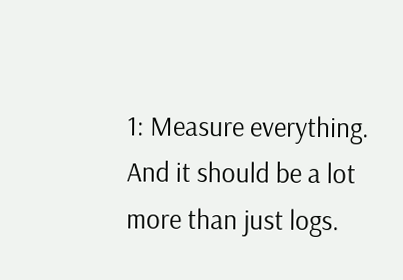1: Measure everything. And it should be a lot more than just logs.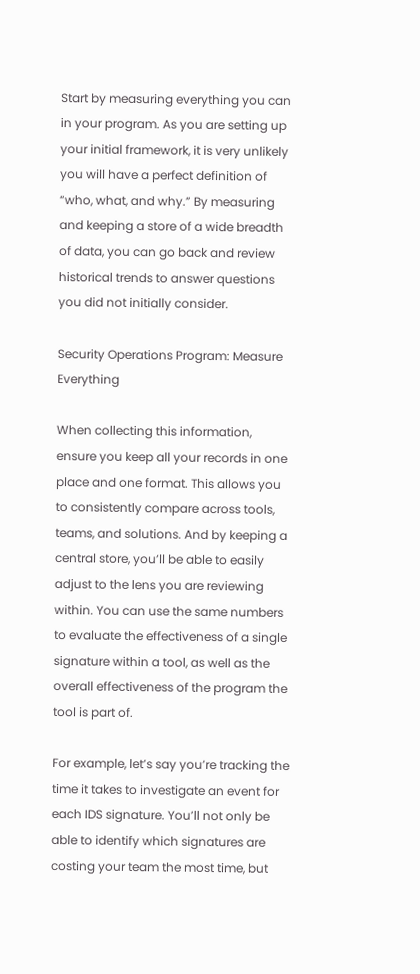Start by measuring everything you can in your program. As you are setting up your initial framework, it is very unlikely you will have a perfect definition of “who, what, and why.” By measuring and keeping a store of a wide breadth of data, you can go back and review historical trends to answer questions you did not initially consider.

Security Operations Program: Measure Everything

When collecting this information, ensure you keep all your records in one place and one format. This allows you to consistently compare across tools, teams, and solutions. And by keeping a central store, you’ll be able to easily adjust to the lens you are reviewing within. You can use the same numbers to evaluate the effectiveness of a single signature within a tool, as well as the overall effectiveness of the program the tool is part of.

For example, let’s say you’re tracking the time it takes to investigate an event for each IDS signature. You’ll not only be able to identify which signatures are costing your team the most time, but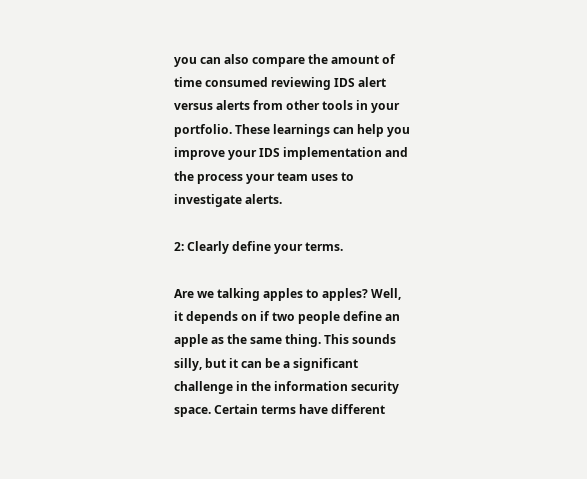you can also compare the amount of time consumed reviewing IDS alert versus alerts from other tools in your portfolio. These learnings can help you improve your IDS implementation and the process your team uses to investigate alerts.

2: Clearly define your terms.

Are we talking apples to apples? Well, it depends on if two people define an apple as the same thing. This sounds silly, but it can be a significant challenge in the information security space. Certain terms have different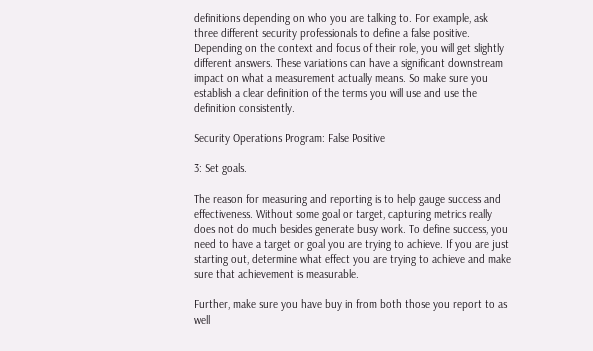definitions depending on who you are talking to. For example, ask three different security professionals to define a false positive. Depending on the context and focus of their role, you will get slightly different answers. These variations can have a significant downstream impact on what a measurement actually means. So make sure you establish a clear definition of the terms you will use and use the definition consistently.

Security Operations Program: False Positive

3: Set goals.

The reason for measuring and reporting is to help gauge success and effectiveness. Without some goal or target, capturing metrics really does not do much besides generate busy work. To define success, you need to have a target or goal you are trying to achieve. If you are just starting out, determine what effect you are trying to achieve and make sure that achievement is measurable.

Further, make sure you have buy in from both those you report to as well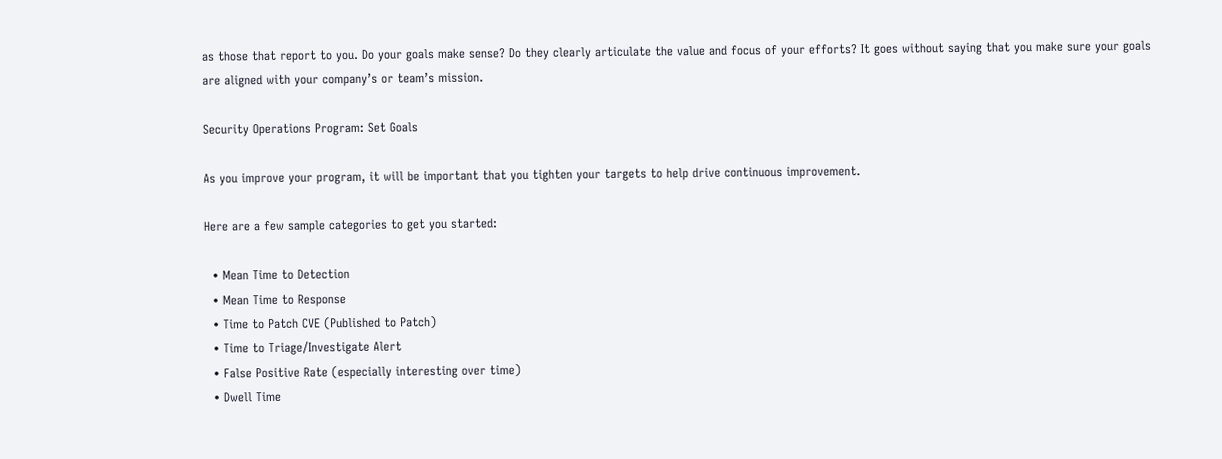as those that report to you. Do your goals make sense? Do they clearly articulate the value and focus of your efforts? It goes without saying that you make sure your goals are aligned with your company’s or team’s mission.

Security Operations Program: Set Goals

As you improve your program, it will be important that you tighten your targets to help drive continuous improvement.

Here are a few sample categories to get you started:

  • Mean Time to Detection
  • Mean Time to Response
  • Time to Patch CVE (Published to Patch)
  • Time to Triage/Investigate Alert
  • False Positive Rate (especially interesting over time)
  • Dwell Time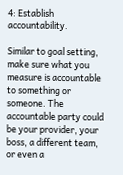4: Establish accountability.

Similar to goal setting, make sure what you measure is accountable to something or someone. The accountable party could be your provider, your boss, a different team, or even a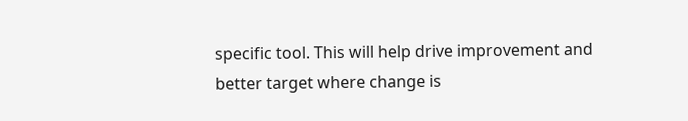specific tool. This will help drive improvement and better target where change is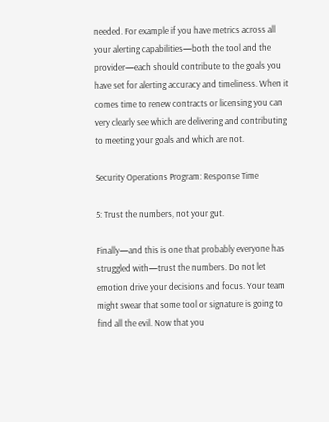needed. For example if you have metrics across all your alerting capabilities—both the tool and the provider—each should contribute to the goals you have set for alerting accuracy and timeliness. When it comes time to renew contracts or licensing you can very clearly see which are delivering and contributing to meeting your goals and which are not.

Security Operations Program: Response Time

5: Trust the numbers, not your gut.

Finally—and this is one that probably everyone has struggled with—trust the numbers. Do not let emotion drive your decisions and focus. Your team might swear that some tool or signature is going to find all the evil. Now that you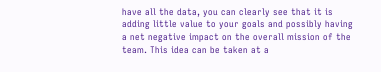have all the data, you can clearly see that it is adding little value to your goals and possibly having a net negative impact on the overall mission of the team. This idea can be taken at a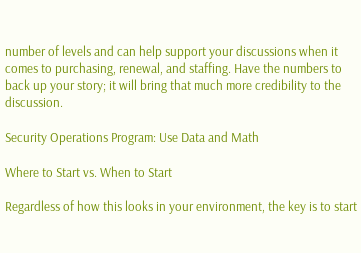number of levels and can help support your discussions when it comes to purchasing, renewal, and staffing. Have the numbers to back up your story; it will bring that much more credibility to the discussion.

Security Operations Program: Use Data and Math

Where to Start vs. When to Start

Regardless of how this looks in your environment, the key is to start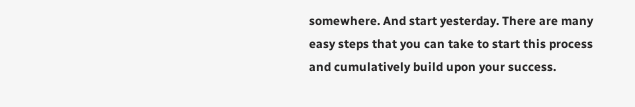somewhere. And start yesterday. There are many easy steps that you can take to start this process and cumulatively build upon your success.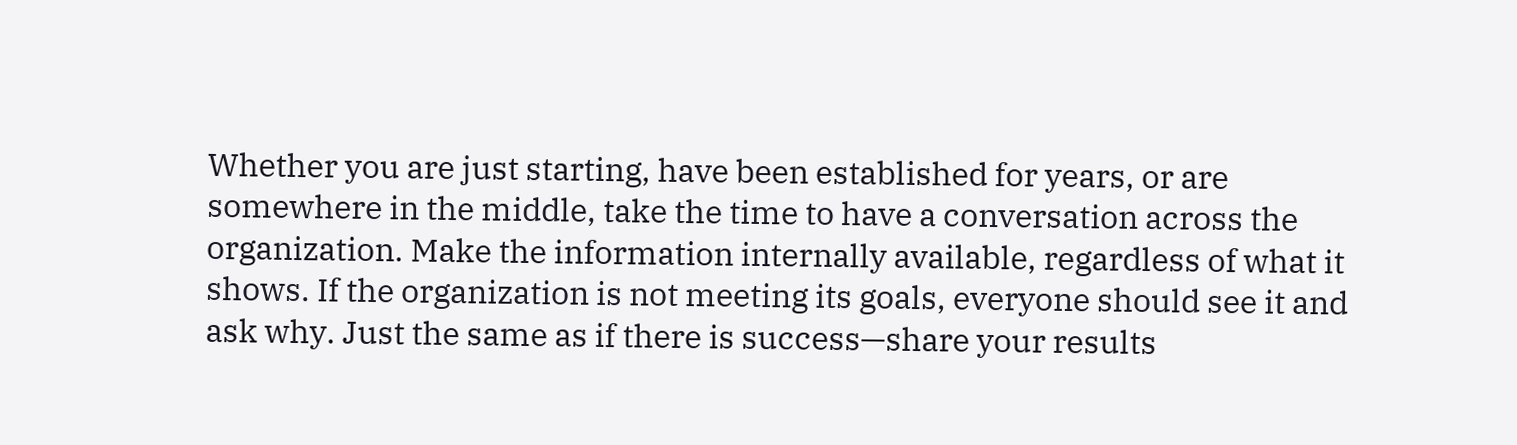Whether you are just starting, have been established for years, or are somewhere in the middle, take the time to have a conversation across the organization. Make the information internally available, regardless of what it shows. If the organization is not meeting its goals, everyone should see it and ask why. Just the same as if there is success—share your results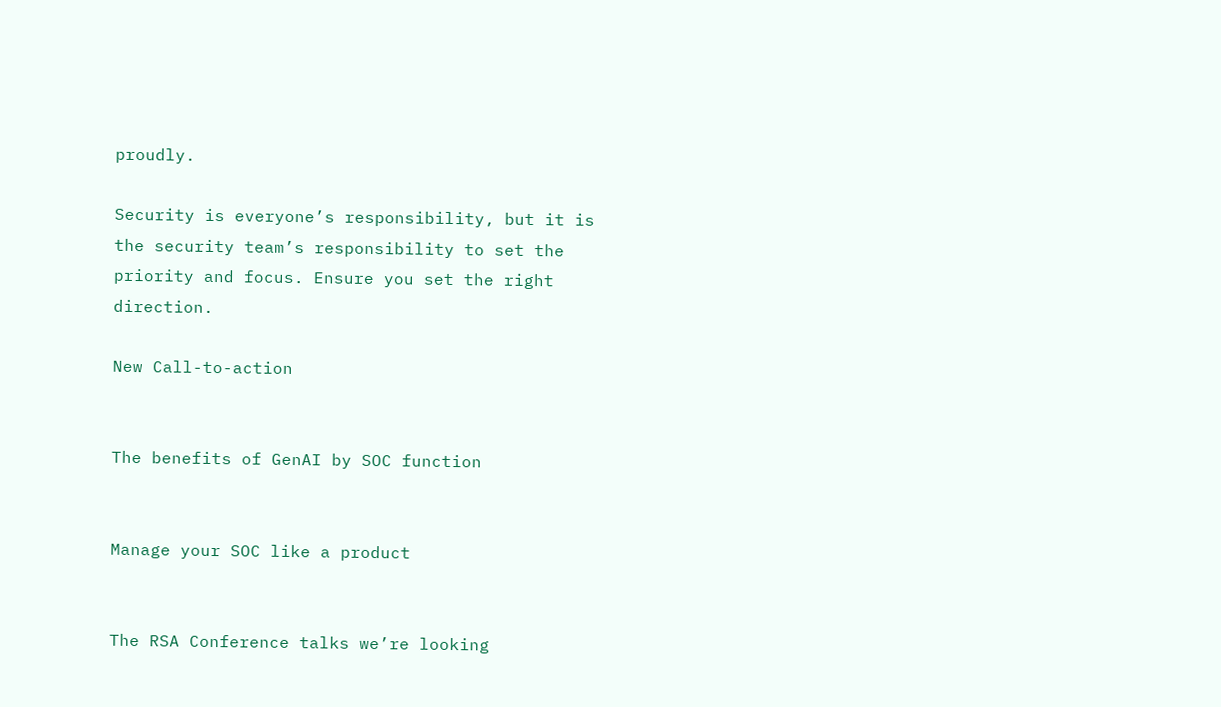proudly.

Security is everyone’s responsibility, but it is the security team’s responsibility to set the priority and focus. Ensure you set the right direction.

New Call-to-action


The benefits of GenAI by SOC function


Manage your SOC like a product


The RSA Conference talks we’re looking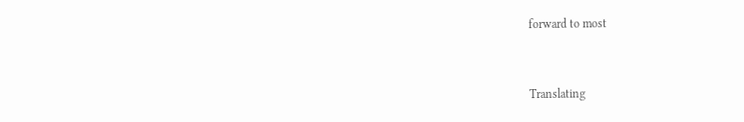forward to most


Translating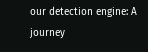our detection engine: A journey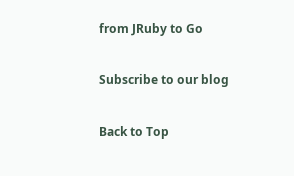from JRuby to Go

Subscribe to our blog

Back to Top